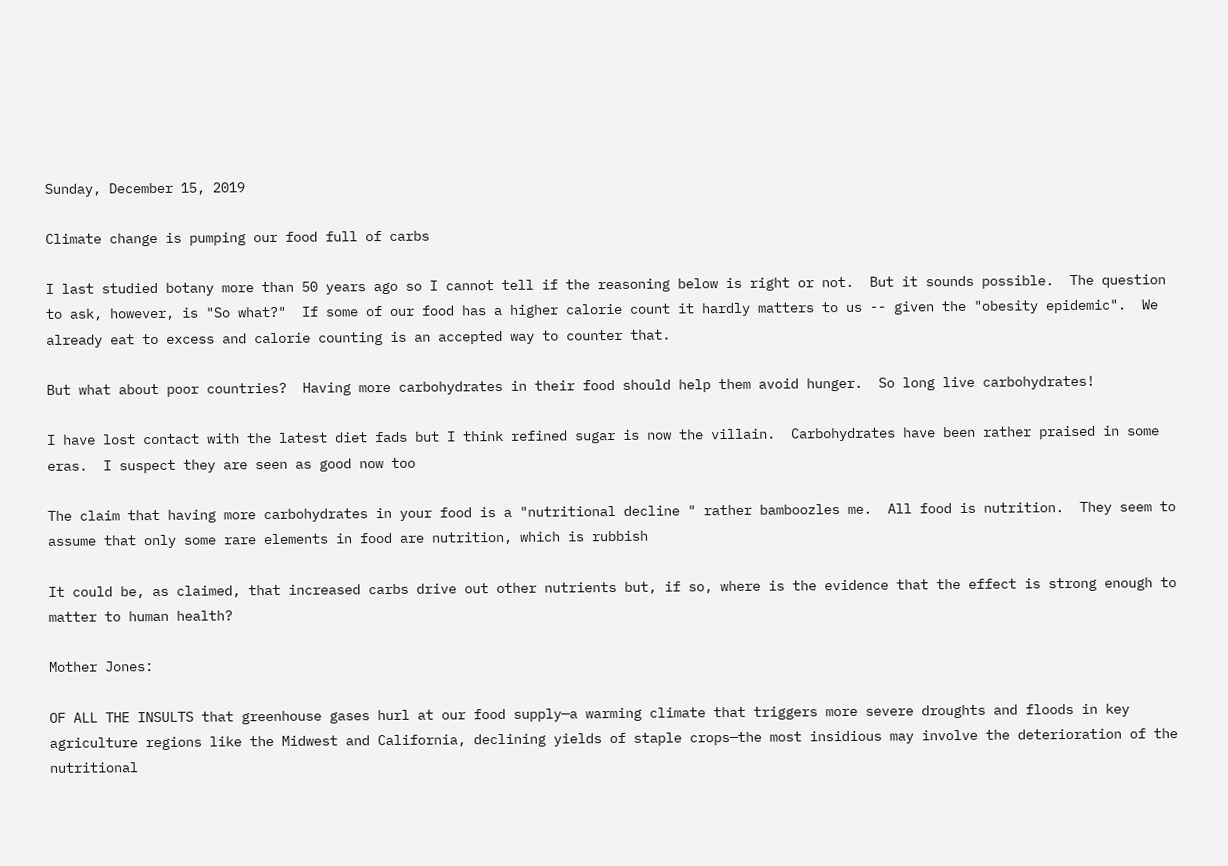Sunday, December 15, 2019

Climate change is pumping our food full of carbs

I last studied botany more than 50 years ago so I cannot tell if the reasoning below is right or not.  But it sounds possible.  The question to ask, however, is "So what?"  If some of our food has a higher calorie count it hardly matters to us -- given the "obesity epidemic".  We already eat to excess and calorie counting is an accepted way to counter that.

But what about poor countries?  Having more carbohydrates in their food should help them avoid hunger.  So long live carbohydrates!

I have lost contact with the latest diet fads but I think refined sugar is now the villain.  Carbohydrates have been rather praised in some eras.  I suspect they are seen as good now too

The claim that having more carbohydrates in your food is a "nutritional decline " rather bamboozles me.  All food is nutrition.  They seem to assume that only some rare elements in food are nutrition, which is rubbish

It could be, as claimed, that increased carbs drive out other nutrients but, if so, where is the evidence that the effect is strong enough to matter to human health?

Mother Jones:

OF ALL THE INSULTS that greenhouse gases hurl at our food supply—a warming climate that triggers more severe droughts and floods in key agriculture regions like the Midwest and California, declining yields of staple crops—the most insidious may involve the deterioration of the nutritional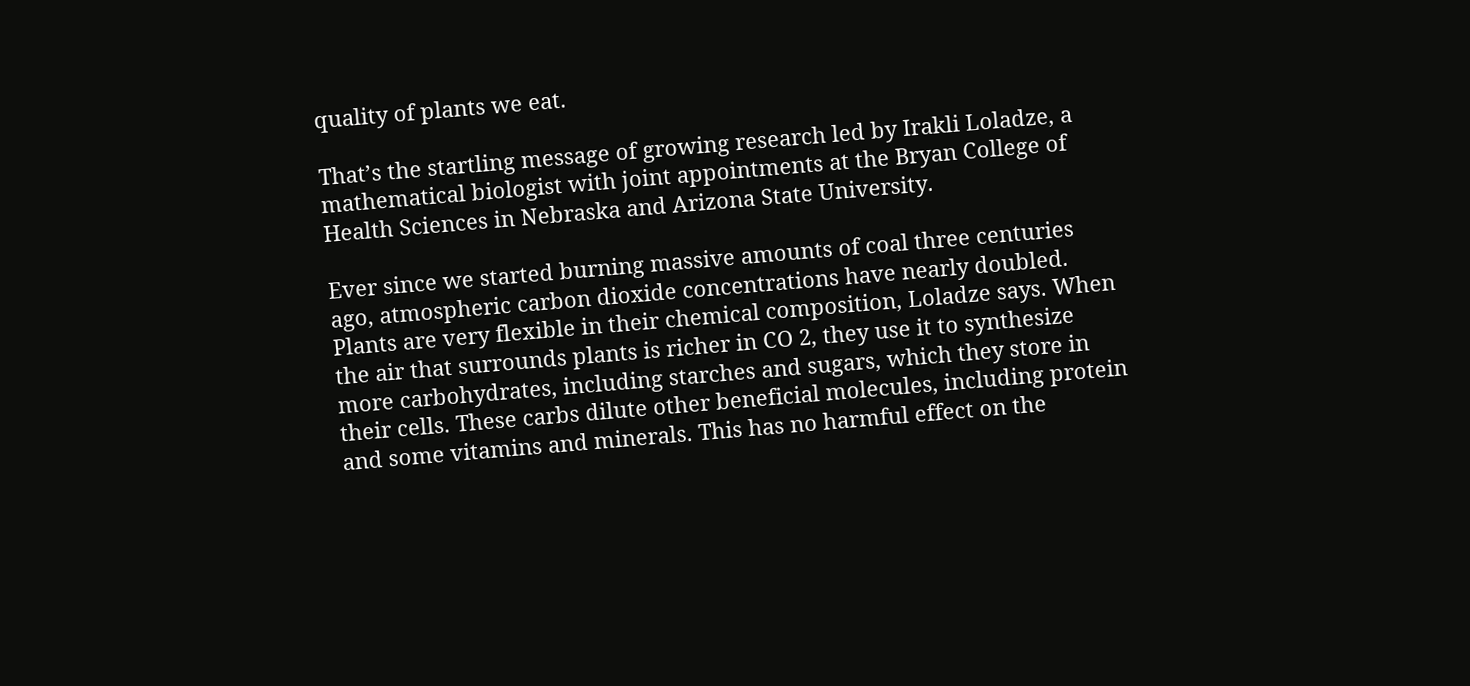quality of plants we eat.

That’s the startling message of growing research led by Irakli Loladze, a mathematical biologist with joint appointments at the Bryan College of Health Sciences in Nebraska and Arizona State University.

Ever since we started burning massive amounts of coal three centuries ago, atmospheric carbon dioxide concentrations have nearly doubled. Plants are very flexible in their chemical composition, Loladze says. When the air that surrounds plants is richer in CO 2, they use it to synthesize more carbohydrates, including starches and sugars, which they store in their cells. These carbs dilute other beneficial molecules, including protein and some vitamins and minerals. This has no harmful effect on the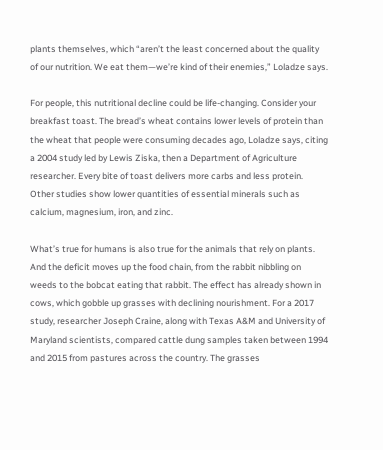plants themselves, which “aren’t the least concerned about the quality of our nutrition. We eat them—we’re kind of their enemies,” Loladze says.

For people, this nutritional decline could be life-changing. Consider your breakfast toast. The bread’s wheat contains lower levels of protein than the wheat that people were consuming decades ago, Loladze says, citing a 2004 study led by Lewis Ziska, then a Department of Agriculture researcher. Every bite of toast delivers more carbs and less protein. Other studies show lower quantities of essential minerals such as calcium, magnesium, iron, and zinc.

What’s true for humans is also true for the animals that rely on plants. And the deficit moves up the food chain, from the rabbit nibbling on weeds to the bobcat eating that rabbit. The effect has already shown in cows, which gobble up grasses with declining nourishment. For a 2017 study, researcher Joseph Craine, along with Texas A&M and University of Maryland scientists, compared cattle dung samples taken between 1994 and 2015 from pastures across the country. The grasses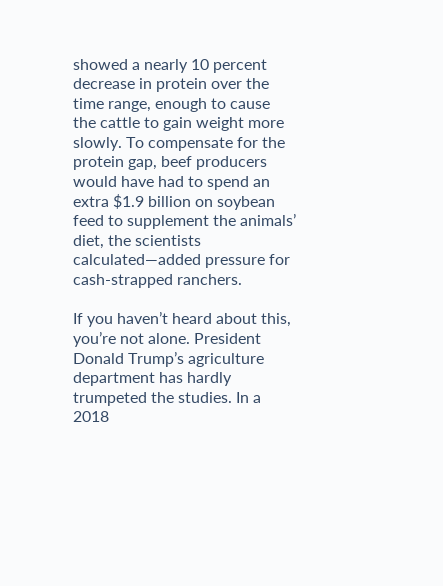showed a nearly 10 percent decrease in protein over the time range, enough to cause the cattle to gain weight more slowly. To compensate for the protein gap, beef producers would have had to spend an extra $1.9 billion on soybean feed to supplement the animals’ diet, the scientists calculated—added pressure for cash-strapped ranchers.

If you haven’t heard about this, you’re not alone. President Donald Trump’s agriculture department has hardly trumpeted the studies. In a 2018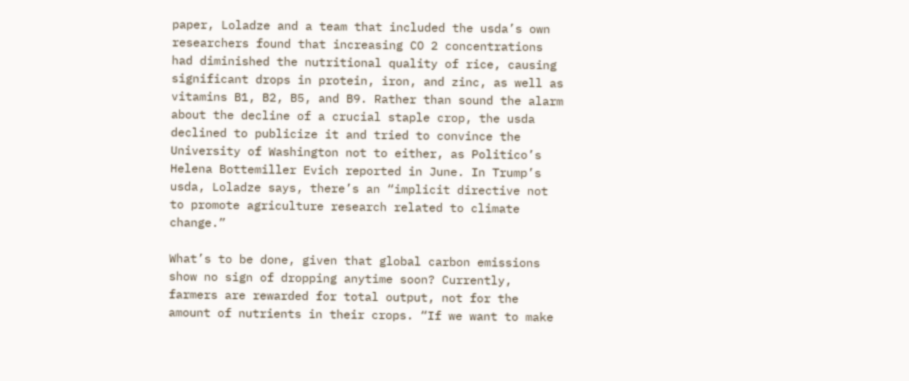paper, Loladze and a team that included the usda’s own researchers found that increasing CO 2 concentrations had diminished the nutritional quality of rice, causing significant drops in protein, iron, and zinc, as well as vitamins B1, B2, B5, and B9. Rather than sound the alarm about the decline of a crucial staple crop, the usda declined to publicize it and tried to convince the University of Washington not to either, as Politico’s Helena Bottemiller Evich reported in June. In Trump’s usda, Loladze says, there’s an “implicit directive not to promote agriculture research related to climate change.”

What’s to be done, given that global carbon emissions show no sign of dropping anytime soon? Currently, farmers are rewarded for total output, not for the amount of nutrients in their crops. “If we want to make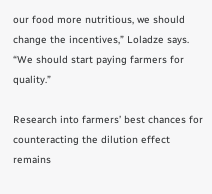our food more nutritious, we should change the incentives,” Loladze says. “We should start paying farmers for quality.”

Research into farmers’ best chances for counteracting the dilution effect remains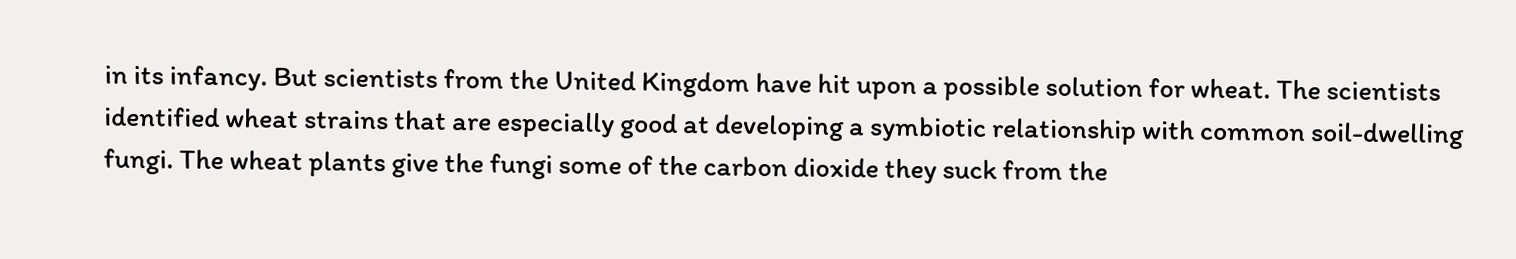in its infancy. But scientists from the United Kingdom have hit upon a possible solution for wheat. The scientists identified wheat strains that are especially good at developing a symbiotic relationship with common soil-dwelling fungi. The wheat plants give the fungi some of the carbon dioxide they suck from the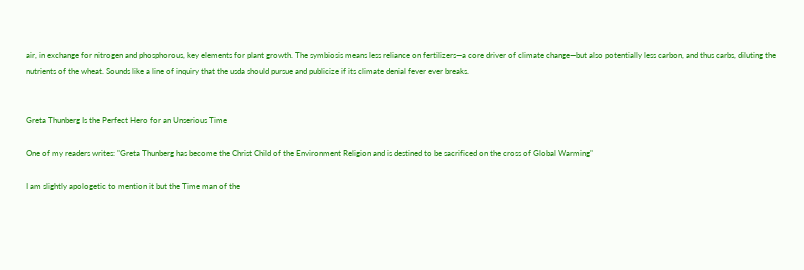air, in exchange for nitrogen and phosphorous, key elements for plant growth. The symbiosis means less reliance on fertilizers—a core driver of climate change—but also potentially less carbon, and thus carbs, diluting the nutrients of the wheat. Sounds like a line of inquiry that the usda should pursue and publicize if its climate denial fever ever breaks.


Greta Thunberg Is the Perfect Hero for an Unserious Time

One of my readers writes: "Greta Thunberg has become the Christ Child of the Environment Religion and is destined to be sacrificed on the cross of Global Warming"

I am slightly apologetic to mention it but the Time man of the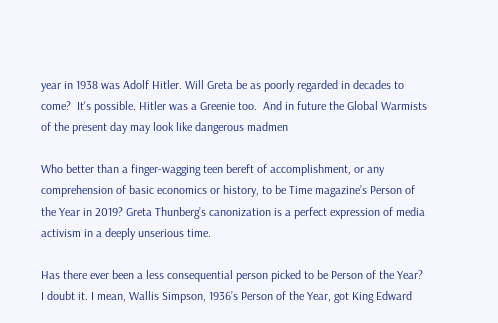year in 1938 was Adolf Hitler. Will Greta be as poorly regarded in decades to come?  It's possible. Hitler was a Greenie too.  And in future the Global Warmists of the present day may look like dangerous madmen

Who better than a finger-wagging teen bereft of accomplishment, or any comprehension of basic economics or history, to be Time magazine’s Person of the Year in 2019? Greta Thunberg’s canonization is a perfect expression of media activism in a deeply unserious time.

Has there ever been a less consequential person picked to be Person of the Year? I doubt it. I mean, Wallis Simpson, 1936’s Person of the Year, got King Edward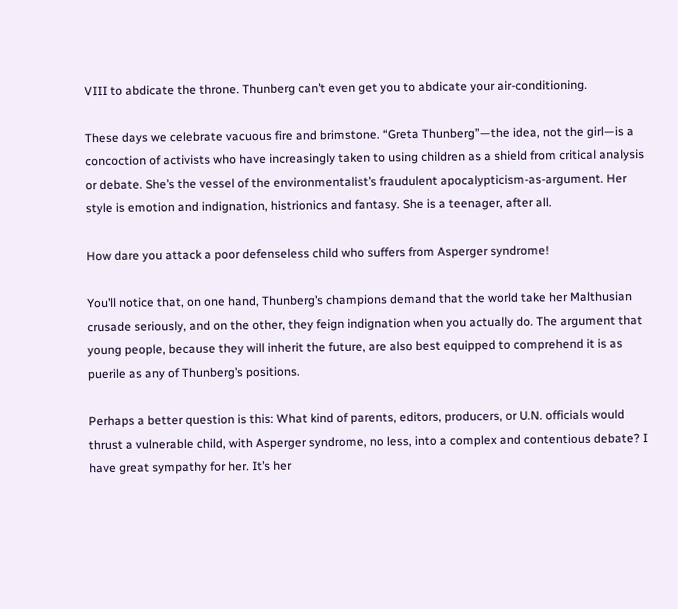VIII to abdicate the throne. Thunberg can’t even get you to abdicate your air-conditioning.

These days we celebrate vacuous fire and brimstone. “Greta Thunberg”—the idea, not the girl—is a concoction of activists who have increasingly taken to using children as a shield from critical analysis or debate. She’s the vessel of the environmentalist’s fraudulent apocalypticism-as-argument. Her style is emotion and indignation, histrionics and fantasy. She is a teenager, after all.

How dare you attack a poor defenseless child who suffers from Asperger syndrome!

You’ll notice that, on one hand, Thunberg’s champions demand that the world take her Malthusian crusade seriously, and on the other, they feign indignation when you actually do. The argument that young people, because they will inherit the future, are also best equipped to comprehend it is as puerile as any of Thunberg’s positions.

Perhaps a better question is this: What kind of parents, editors, producers, or U.N. officials would thrust a vulnerable child, with Asperger syndrome, no less, into a complex and contentious debate? I have great sympathy for her. It’s her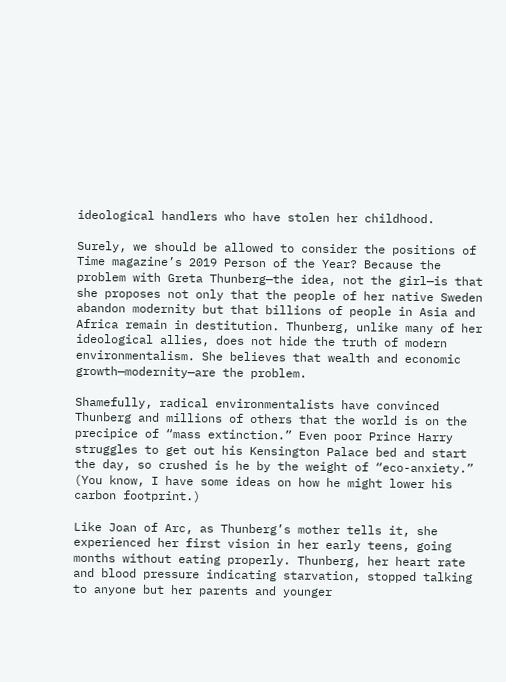ideological handlers who have stolen her childhood.

Surely, we should be allowed to consider the positions of Time magazine’s 2019 Person of the Year? Because the problem with Greta Thunberg—the idea, not the girl—is that she proposes not only that the people of her native Sweden abandon modernity but that billions of people in Asia and Africa remain in destitution. Thunberg, unlike many of her ideological allies, does not hide the truth of modern environmentalism. She believes that wealth and economic growth—modernity—are the problem.

Shamefully, radical environmentalists have convinced Thunberg and millions of others that the world is on the precipice of “mass extinction.” Even poor Prince Harry struggles to get out his Kensington Palace bed and start the day, so crushed is he by the weight of “eco-anxiety.” (You know, I have some ideas on how he might lower his carbon footprint.)

Like Joan of Arc, as Thunberg’s mother tells it, she experienced her first vision in her early teens, going months without eating properly. Thunberg, her heart rate and blood pressure indicating starvation, stopped talking to anyone but her parents and younger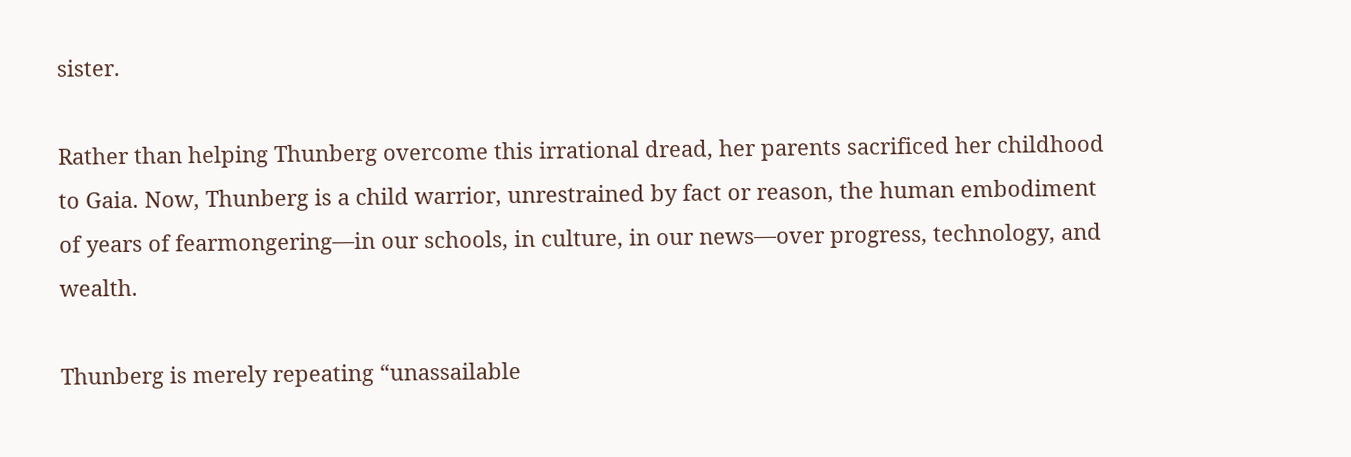sister.

Rather than helping Thunberg overcome this irrational dread, her parents sacrificed her childhood to Gaia. Now, Thunberg is a child warrior, unrestrained by fact or reason, the human embodiment of years of fearmongering—in our schools, in culture, in our news—over progress, technology, and wealth.

Thunberg is merely repeating “unassailable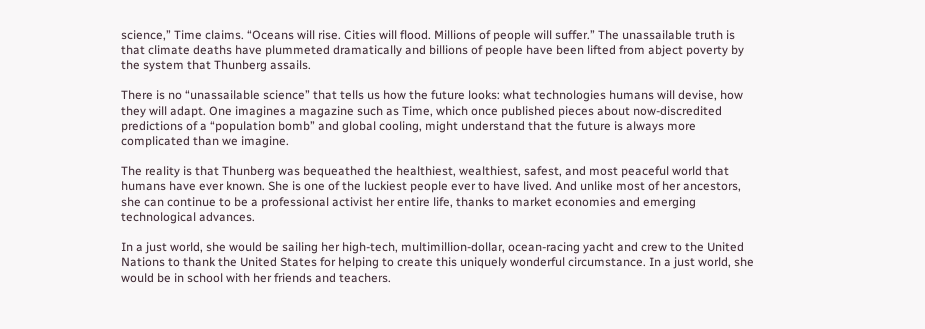science,” Time claims. “Oceans will rise. Cities will flood. Millions of people will suffer.” The unassailable truth is that climate deaths have plummeted dramatically and billions of people have been lifted from abject poverty by the system that Thunberg assails.

There is no “unassailable science” that tells us how the future looks: what technologies humans will devise, how they will adapt. One imagines a magazine such as Time, which once published pieces about now-discredited predictions of a “population bomb” and global cooling, might understand that the future is always more complicated than we imagine.

The reality is that Thunberg was bequeathed the healthiest, wealthiest, safest, and most peaceful world that humans have ever known. She is one of the luckiest people ever to have lived. And unlike most of her ancestors, she can continue to be a professional activist her entire life, thanks to market economies and emerging technological advances.

In a just world, she would be sailing her high-tech, multimillion-dollar, ocean-racing yacht and crew to the United Nations to thank the United States for helping to create this uniquely wonderful circumstance. In a just world, she would be in school with her friends and teachers.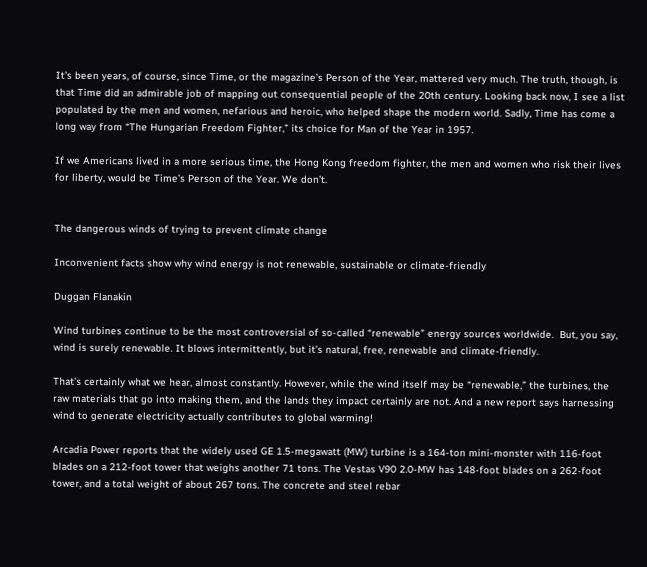It’s been years, of course, since Time, or the magazine’s Person of the Year, mattered very much. The truth, though, is that Time did an admirable job of mapping out consequential people of the 20th century. Looking back now, I see a list populated by the men and women, nefarious and heroic, who helped shape the modern world. Sadly, Time has come a long way from “The Hungarian Freedom Fighter,” its choice for Man of the Year in 1957.

If we Americans lived in a more serious time, the Hong Kong freedom fighter, the men and women who risk their lives for liberty, would be Time’s Person of the Year. We don’t.


The dangerous winds of trying to prevent climate change

Inconvenient facts show why wind energy is not renewable, sustainable or climate-friendly

Duggan Flanakin

Wind turbines continue to be the most controversial of so-called “renewable” energy sources worldwide.  But, you say, wind is surely renewable. It blows intermittently, but it’s natural, free, renewable and climate-friendly.

That’s certainly what we hear, almost constantly. However, while the wind itself may be “renewable,” the turbines, the raw materials that go into making them, and the lands they impact certainly are not. And a new report says harnessing wind to generate electricity actually contributes to global warming!

Arcadia Power reports that the widely used GE 1.5-megawatt (MW) turbine is a 164-ton mini-monster with 116-foot blades on a 212-foot tower that weighs another 71 tons. The Vestas V90 2.0-MW has 148-foot blades on a 262-foot tower, and a total weight of about 267 tons. The concrete and steel rebar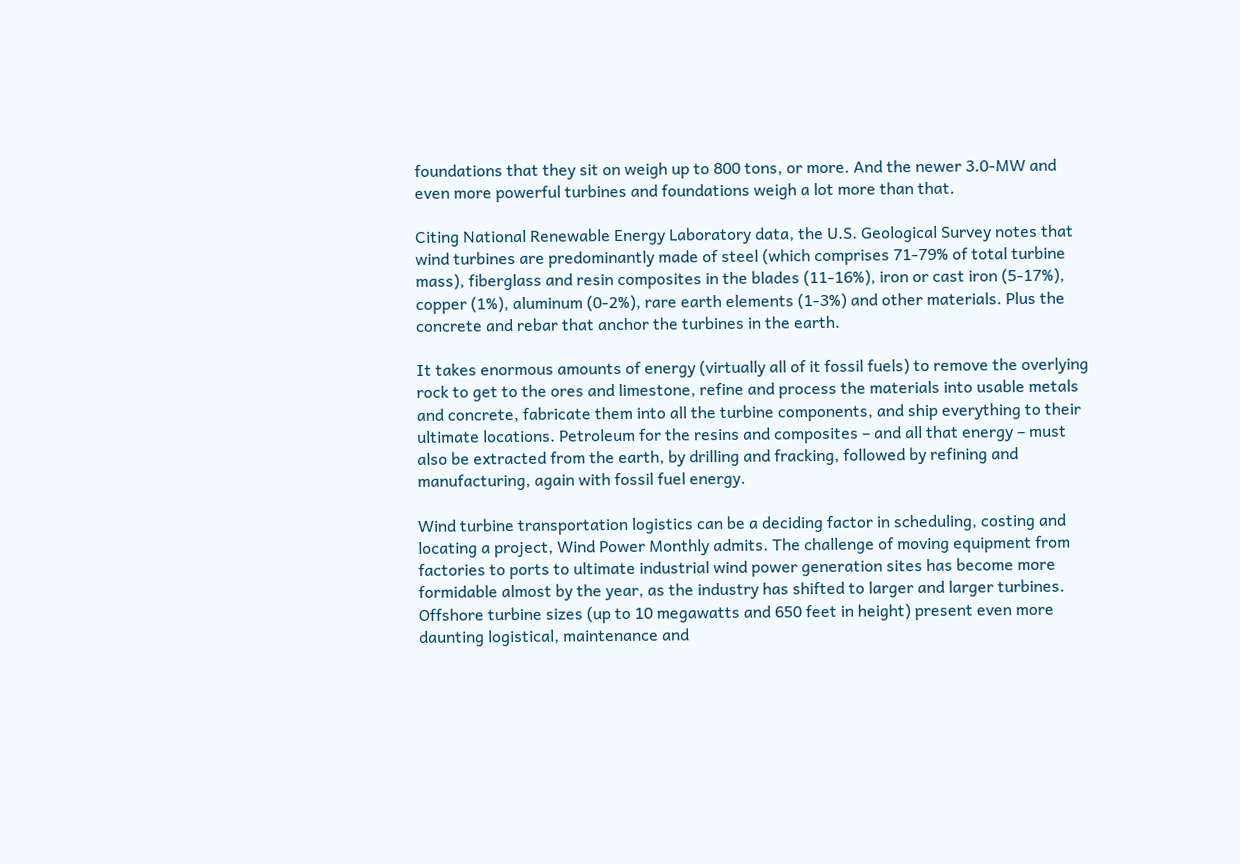foundations that they sit on weigh up to 800 tons, or more. And the newer 3.0-MW and even more powerful turbines and foundations weigh a lot more than that.

Citing National Renewable Energy Laboratory data, the U.S. Geological Survey notes that wind turbines are predominantly made of steel (which comprises 71-79% of total turbine mass), fiberglass and resin composites in the blades (11-16%), iron or cast iron (5-17%), copper (1%), aluminum (0-2%), rare earth elements (1-3%) and other materials. Plus the concrete and rebar that anchor the turbines in the earth.

It takes enormous amounts of energy (virtually all of it fossil fuels) to remove the overlying rock to get to the ores and limestone, refine and process the materials into usable metals and concrete, fabricate them into all the turbine components, and ship everything to their ultimate locations. Petroleum for the resins and composites – and all that energy – must also be extracted from the earth, by drilling and fracking, followed by refining and manufacturing, again with fossil fuel energy.

Wind turbine transportation logistics can be a deciding factor in scheduling, costing and locating a project, Wind Power Monthly admits. The challenge of moving equipment from factories to ports to ultimate industrial wind power generation sites has become more formidable almost by the year, as the industry has shifted to larger and larger turbines. Offshore turbine sizes (up to 10 megawatts and 650 feet in height) present even more daunting logistical, maintenance and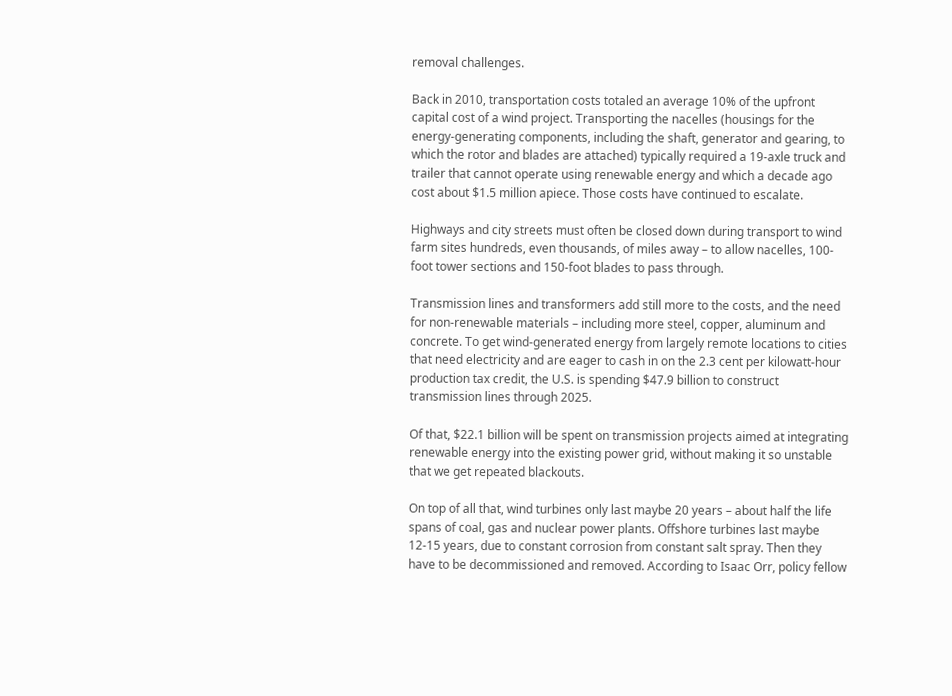removal challenges.

Back in 2010, transportation costs totaled an average 10% of the upfront capital cost of a wind project. Transporting the nacelles (housings for the energy-generating components, including the shaft, generator and gearing, to which the rotor and blades are attached) typically required a 19-axle truck and trailer that cannot operate using renewable energy and which a decade ago cost about $1.5 million apiece. Those costs have continued to escalate.

Highways and city streets must often be closed down during transport to wind farm sites hundreds, even thousands, of miles away – to allow nacelles, 100-foot tower sections and 150-foot blades to pass through.

Transmission lines and transformers add still more to the costs, and the need for non-renewable materials – including more steel, copper, aluminum and concrete. To get wind-generated energy from largely remote locations to cities that need electricity and are eager to cash in on the 2.3 cent per kilowatt-hour production tax credit, the U.S. is spending $47.9 billion to construct transmission lines through 2025.

Of that, $22.1 billion will be spent on transmission projects aimed at integrating renewable energy into the existing power grid, without making it so unstable that we get repeated blackouts.

On top of all that, wind turbines only last maybe 20 years – about half the life spans of coal, gas and nuclear power plants. Offshore turbines last maybe 12-15 years, due to constant corrosion from constant salt spray. Then they have to be decommissioned and removed. According to Isaac Orr, policy fellow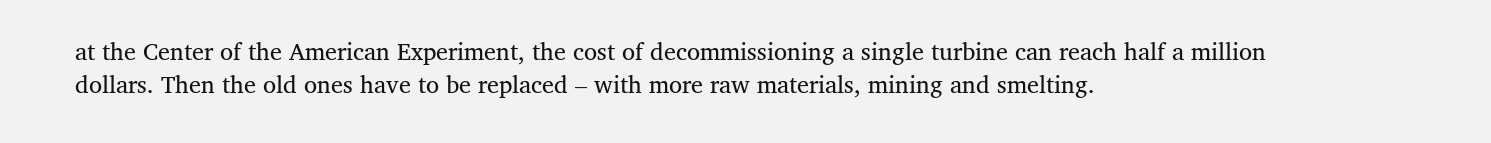at the Center of the American Experiment, the cost of decommissioning a single turbine can reach half a million dollars. Then the old ones have to be replaced – with more raw materials, mining and smelting.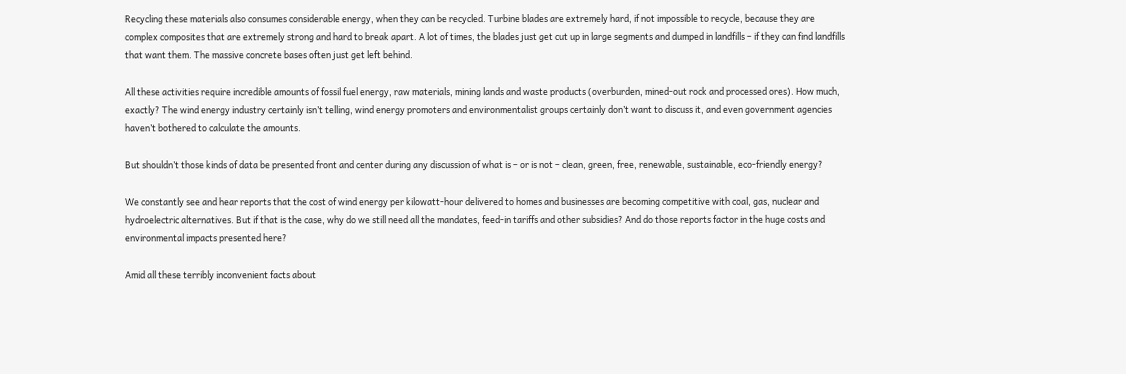Recycling these materials also consumes considerable energy, when they can be recycled. Turbine blades are extremely hard, if not impossible to recycle, because they are complex composites that are extremely strong and hard to break apart. A lot of times, the blades just get cut up in large segments and dumped in landfills – if they can find landfills that want them. The massive concrete bases often just get left behind.

All these activities require incredible amounts of fossil fuel energy, raw materials, mining lands and waste products (overburden, mined-out rock and processed ores). How much, exactly? The wind energy industry certainly isn’t telling, wind energy promoters and environmentalist groups certainly don’t want to discuss it, and even government agencies haven’t bothered to calculate the amounts.

But shouldn’t those kinds of data be presented front and center during any discussion of what is – or is not – clean, green, free, renewable, sustainable, eco-friendly energy?

We constantly see and hear reports that the cost of wind energy per kilowatt-hour delivered to homes and businesses are becoming competitive with coal, gas, nuclear and hydroelectric alternatives. But if that is the case, why do we still need all the mandates, feed-in tariffs and other subsidies? And do those reports factor in the huge costs and environmental impacts presented here?

Amid all these terribly inconvenient facts about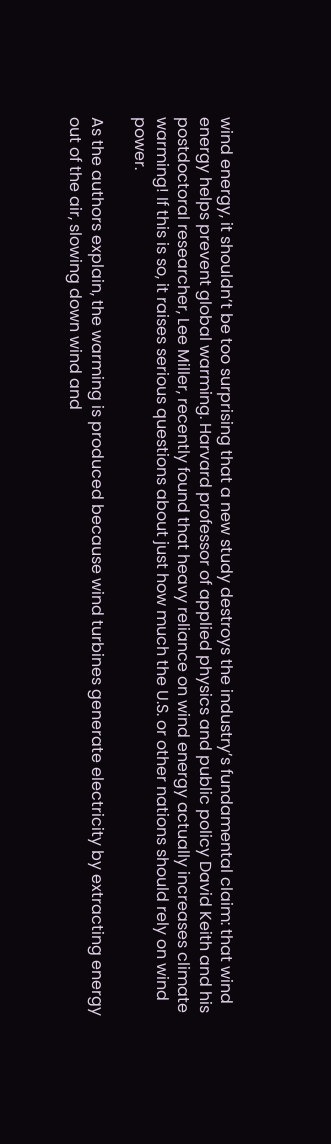wind energy, it shouldn’t be too surprising that a new study destroys the industry’s fundamental claim: that wind energy helps prevent global warming. Harvard professor of applied physics and public policy David Keith and his postdoctoral researcher, Lee Miller, recently found that heavy reliance on wind energy actually increases climate warming! If this is so, it raises serious questions about just how much the U.S. or other nations should rely on wind power.

As the authors explain, the warming is produced because wind turbines generate electricity by extracting energy out of the air, slowing down wind and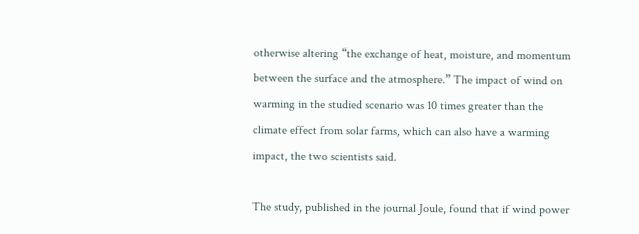otherwise altering “the exchange of heat, moisture, and momentum between the surface and the atmosphere.” The impact of wind on warming in the studied scenario was 10 times greater than the climate effect from solar farms, which can also have a warming impact, the two scientists said.

The study, published in the journal Joule, found that if wind power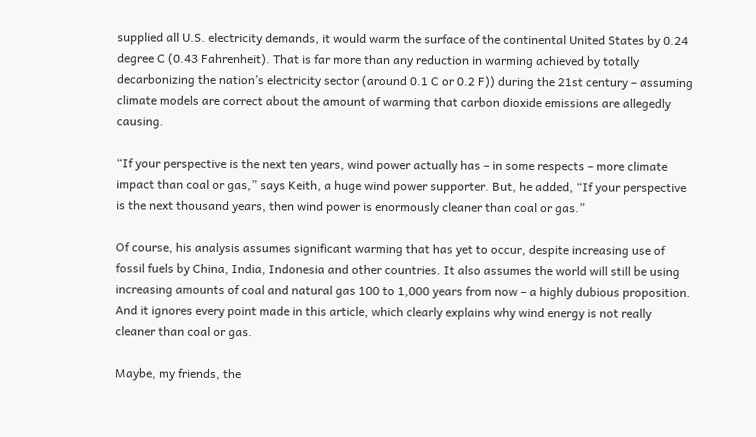supplied all U.S. electricity demands, it would warm the surface of the continental United States by 0.24 degree C (0.43 Fahrenheit). That is far more than any reduction in warming achieved by totally decarbonizing the nation’s electricity sector (around 0.1 C or 0.2 F)) during the 21st century – assuming climate models are correct about the amount of warming that carbon dioxide emissions are allegedly causing.

“If your perspective is the next ten years, wind power actually has – in some respects – more climate impact than coal or gas,” says Keith, a huge wind power supporter. But, he added, “If your perspective is the next thousand years, then wind power is enormously cleaner than coal or gas.”

Of course, his analysis assumes significant warming that has yet to occur, despite increasing use of fossil fuels by China, India, Indonesia and other countries. It also assumes the world will still be using increasing amounts of coal and natural gas 100 to 1,000 years from now – a highly dubious proposition. And it ignores every point made in this article, which clearly explains why wind energy is not really cleaner than coal or gas.

Maybe, my friends, the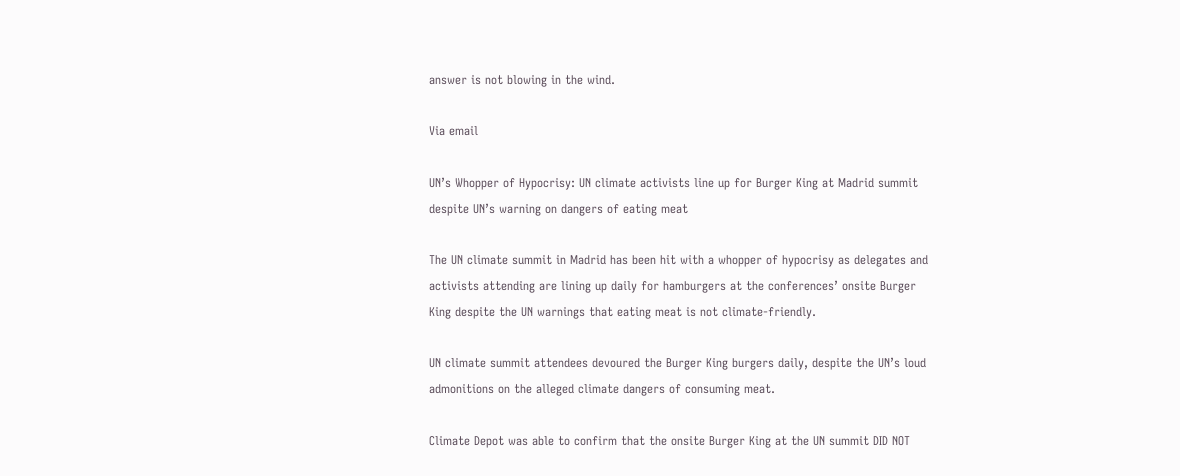answer is not blowing in the wind.

Via email

UN’s Whopper of Hypocrisy: UN climate activists line up for Burger King at Madrid summit despite UN’s warning on dangers of eating meat

The UN climate summit in Madrid has been hit with a whopper of hypocrisy as delegates and activists attending are lining up daily for hamburgers at the conferences’ onsite Burger King despite the UN warnings that eating meat is not climate-friendly.

UN climate summit attendees devoured the Burger King burgers daily, despite the UN’s loud admonitions on the alleged climate dangers of consuming meat.

Climate Depot was able to confirm that the onsite Burger King at the UN summit DID NOT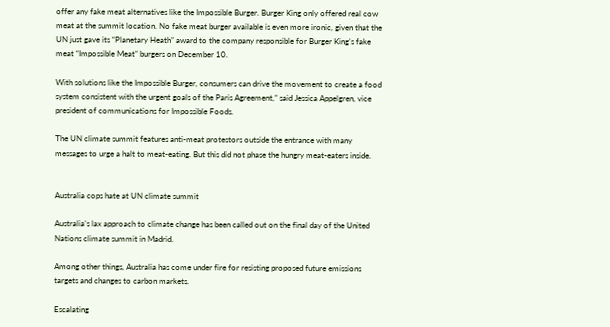offer any fake meat alternatives like the Impossible Burger. Burger King only offered real cow meat at the summit location. No fake meat burger available is even more ironic, given that the UN just gave its “Planetary Heath” award to the company responsible for Burger King’s fake meat “Impossible Meat” burgers on December 10.

With solutions like the Impossible Burger, consumers can drive the movement to create a food system consistent with the urgent goals of the Paris Agreement,” said Jessica Appelgren, vice president of communications for Impossible Foods.

The UN climate summit features anti-meat protestors outside the entrance with many messages to urge a halt to meat-eating. But this did not phase the hungry meat-eaters inside.


Australia cops hate at UN climate summit

Australia’s lax approach to climate change has been called out on the final day of the United Nations climate summit in Madrid.

Among other things, Australia has come under fire for resisting proposed future emissions targets and changes to carbon markets.

Escalating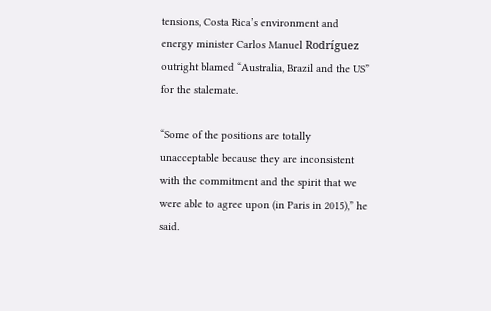tensions, Costa Rica’s environment and energy minister Carlos Manuel Rodríguez outright blamed “Australia, Brazil and the US” for the stalemate.

“Some of the positions are totally unacceptable because they are inconsistent with the commitment and the spirit that we were able to agree upon (in Paris in 2015),” he said.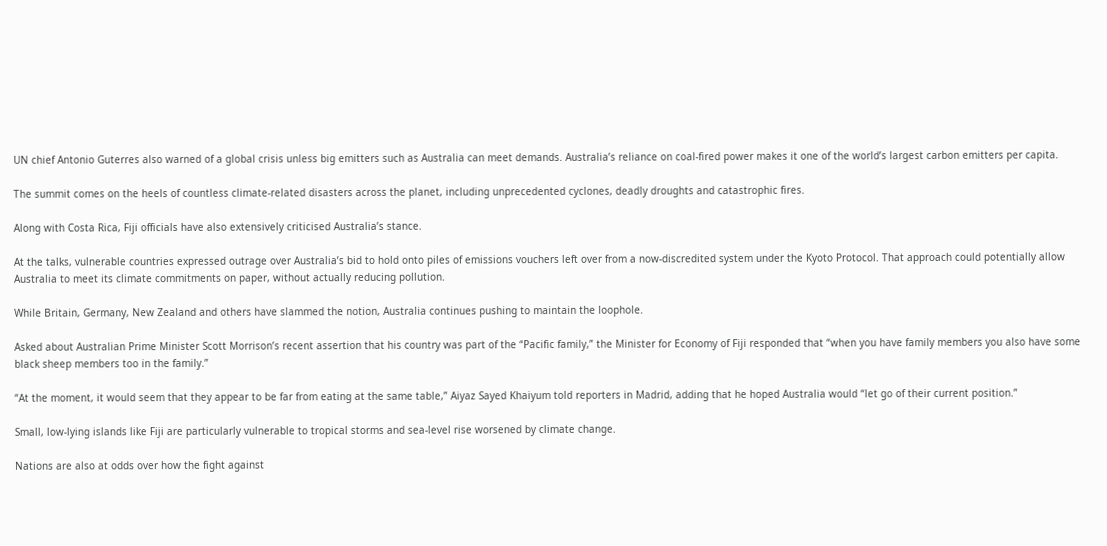UN chief Antonio Guterres also warned of a global crisis unless big emitters such as Australia can meet demands. Australia’s reliance on coal-fired power makes it one of the world’s largest carbon emitters per capita.

The summit comes on the heels of countless climate-related disasters across the planet, including unprecedented cyclones, deadly droughts and catastrophic fires.

Along with Costa Rica, Fiji officials have also extensively criticised Australia’s stance.

At the talks, vulnerable countries expressed outrage over Australia’s bid to hold onto piles of emissions vouchers left over from a now-discredited system under the Kyoto Protocol. That approach could potentially allow Australia to meet its climate commitments on paper, without actually reducing pollution.

While Britain, Germany, New Zealand and others have slammed the notion, Australia continues pushing to maintain the loophole.

Asked about Australian Prime Minister Scott Morrison’s recent assertion that his country was part of the “Pacific family,” the Minister for Economy of Fiji responded that “when you have family members you also have some black sheep members too in the family.”

“At the moment, it would seem that they appear to be far from eating at the same table,” Aiyaz Sayed Khaiyum told reporters in Madrid, adding that he hoped Australia would “let go of their current position.”

Small, low-lying islands like Fiji are particularly vulnerable to tropical storms and sea-level rise worsened by climate change.

Nations are also at odds over how the fight against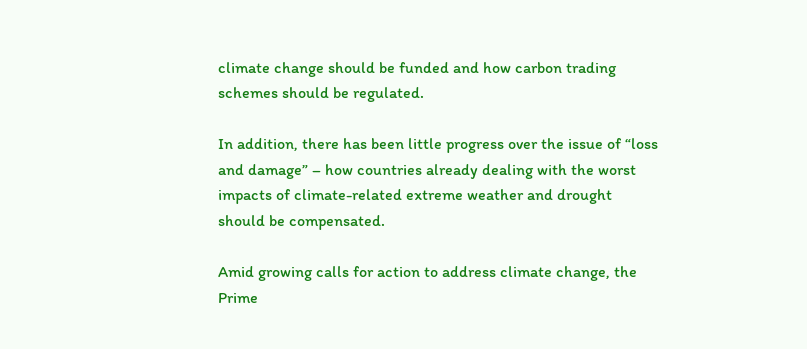climate change should be funded and how carbon trading schemes should be regulated.

In addition, there has been little progress over the issue of “loss and damage” – how countries already dealing with the worst impacts of climate-related extreme weather and drought should be compensated.

Amid growing calls for action to address climate change, the Prime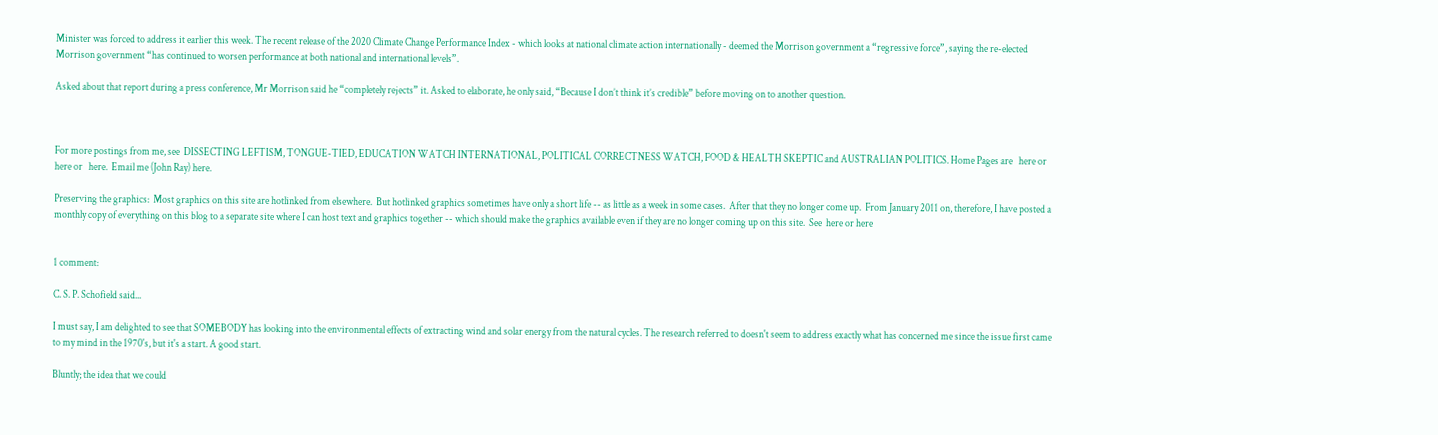Minister was forced to address it earlier this week. The recent release of the 2020 Climate Change Performance Index - which looks at national climate action internationally - deemed the Morrison government a “regressive force”, saying the re-elected Morrison government “has continued to worsen performance at both national and international levels”.

Asked about that report during a press conference, Mr Morrison said he “completely rejects” it. Asked to elaborate, he only said, “Because I don’t think it’s credible” before moving on to another question.



For more postings from me, see  DISSECTING LEFTISM, TONGUE-TIED, EDUCATION WATCH INTERNATIONAL, POLITICAL CORRECTNESS WATCH, FOOD & HEALTH SKEPTIC and AUSTRALIAN POLITICS. Home Pages are   here or   here or   here.  Email me (John Ray) here.

Preserving the graphics:  Most graphics on this site are hotlinked from elsewhere.  But hotlinked graphics sometimes have only a short life -- as little as a week in some cases.  After that they no longer come up.  From January 2011 on, therefore, I have posted a monthly copy of everything on this blog to a separate site where I can host text and graphics together -- which should make the graphics available even if they are no longer coming up on this site.  See  here or here


1 comment:

C. S. P. Schofield said...

I must say, I am delighted to see that SOMEBODY has looking into the environmental effects of extracting wind and solar energy from the natural cycles. The research referred to doesn't seem to address exactly what has concerned me since the issue first came to my mind in the 1970's, but it's a start. A good start.

Bluntly; the idea that we could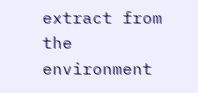extract from the environment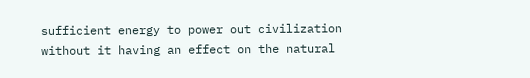sufficient energy to power out civilization without it having an effect on the natural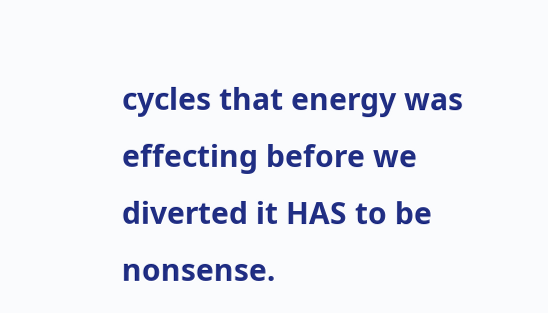cycles that energy was effecting before we diverted it HAS to be nonsense.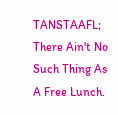TANSTAAFL; There Ain't No Such Thing As A Free Lunch.